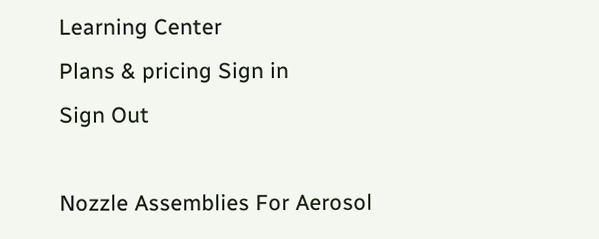Learning Center
Plans & pricing Sign in
Sign Out

Nozzle Assemblies For Aerosol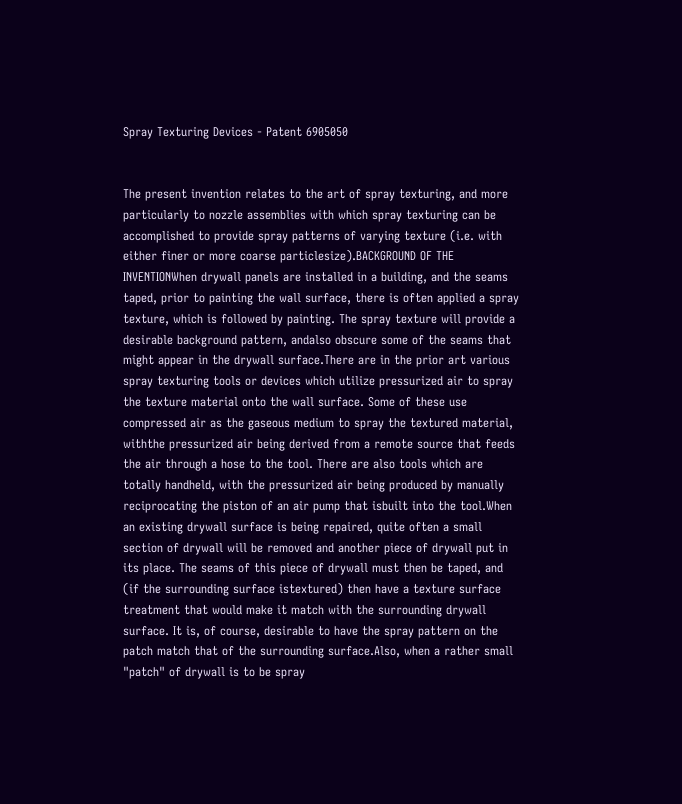Spray Texturing Devices - Patent 6905050


The present invention relates to the art of spray texturing, and more particularly to nozzle assemblies with which spray texturing can be accomplished to provide spray patterns of varying texture (i.e. with either finer or more coarse particlesize).BACKGROUND OF THE INVENTIONWhen drywall panels are installed in a building, and the seams taped, prior to painting the wall surface, there is often applied a spray texture, which is followed by painting. The spray texture will provide a desirable background pattern, andalso obscure some of the seams that might appear in the drywall surface.There are in the prior art various spray texturing tools or devices which utilize pressurized air to spray the texture material onto the wall surface. Some of these use compressed air as the gaseous medium to spray the textured material, withthe pressurized air being derived from a remote source that feeds the air through a hose to the tool. There are also tools which are totally handheld, with the pressurized air being produced by manually reciprocating the piston of an air pump that isbuilt into the tool.When an existing drywall surface is being repaired, quite often a small section of drywall will be removed and another piece of drywall put in its place. The seams of this piece of drywall must then be taped, and (if the surrounding surface istextured) then have a texture surface treatment that would make it match with the surrounding drywall surface. It is, of course, desirable to have the spray pattern on the patch match that of the surrounding surface.Also, when a rather small "patch" of drywall is to be spray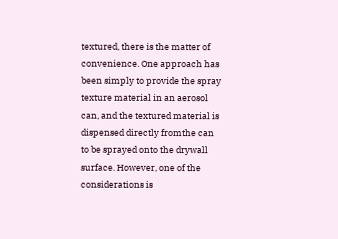textured, there is the matter of convenience. One approach has been simply to provide the spray texture material in an aerosol can, and the textured material is dispensed directly fromthe can to be sprayed onto the drywall surface. However, one of the considerations is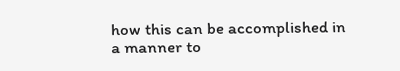how this can be accomplished in a manner to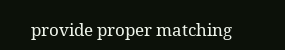provide proper matching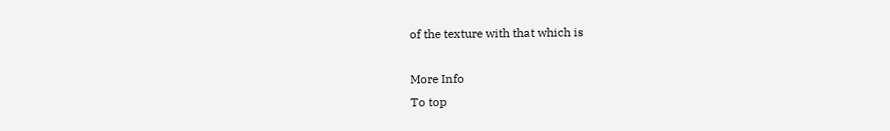of the texture with that which is

More Info
To top